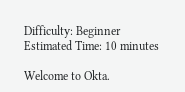Difficulty: Beginner
Estimated Time: 10 minutes

Welcome to Okta.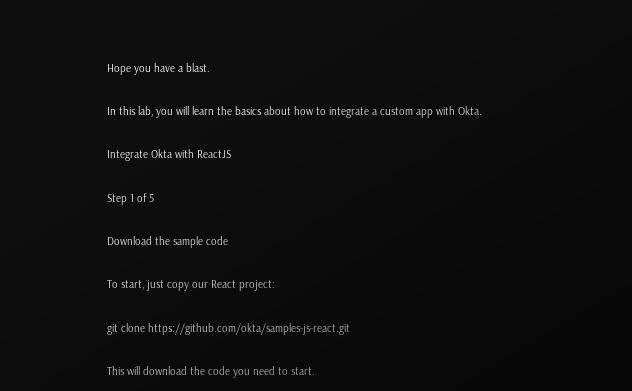Hope you have a blast.

In this lab, you will learn the basics about how to integrate a custom app with Okta.

Integrate Okta with ReactJS

Step 1 of 5

Download the sample code

To start, just copy our React project:

git clone https://github.com/okta/samples-js-react.git

This will download the code you need to start.